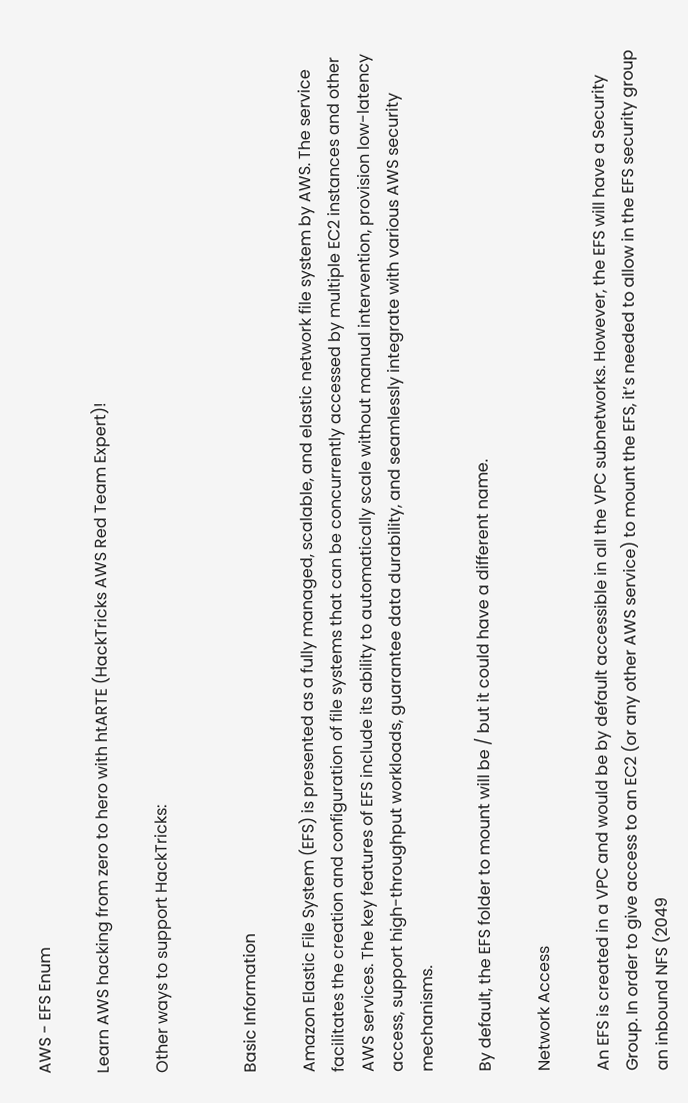AWS - EFS Enum

Learn AWS hacking from zero to hero with htARTE (HackTricks AWS Red Team Expert)!

Other ways to support HackTricks:


Basic Information

Amazon Elastic File System (EFS) is presented as a fully managed, scalable, and elastic network file system by AWS. The service facilitates the creation and configuration of file systems that can be concurrently accessed by multiple EC2 instances and other AWS services. The key features of EFS include its ability to automatically scale without manual intervention, provision low-latency access, support high-throughput workloads, guarantee data durability, and seamlessly integrate with various AWS security mechanisms.

By default, the EFS folder to mount will be / but it could have a different name.

Network Access

An EFS is created in a VPC and would be by default accessible in all the VPC subnetworks. However, the EFS will have a Security Group. In order to give access to an EC2 (or any other AWS service) to mount the EFS, it’s needed to allow in the EFS security group an inbound NFS (2049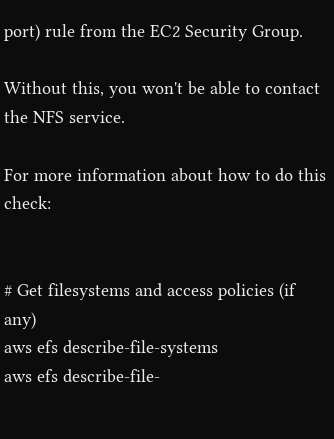port) rule from the EC2 Security Group.

Without this, you won't be able to contact the NFS service.

For more information about how to do this check:


# Get filesystems and access policies (if any)
aws efs describe-file-systems
aws efs describe-file-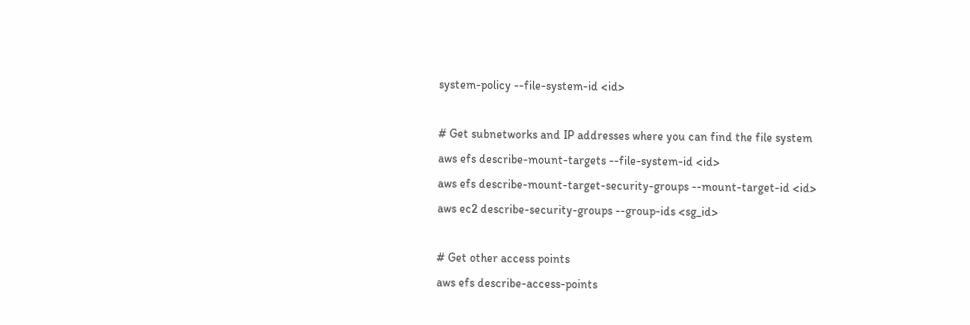system-policy --file-system-id <id>

# Get subnetworks and IP addresses where you can find the file system
aws efs describe-mount-targets --file-system-id <id>
aws efs describe-mount-target-security-groups --mount-target-id <id>
aws ec2 describe-security-groups --group-ids <sg_id>

# Get other access points
aws efs describe-access-points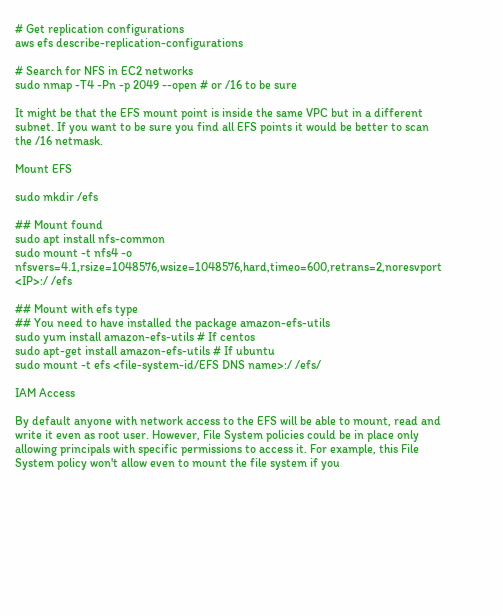# Get replication configurations
aws efs describe-replication-configurations

# Search for NFS in EC2 networks
sudo nmap -T4 -Pn -p 2049 --open # or /16 to be sure

It might be that the EFS mount point is inside the same VPC but in a different subnet. If you want to be sure you find all EFS points it would be better to scan the /16 netmask.

Mount EFS

sudo mkdir /efs

## Mount found
sudo apt install nfs-common
sudo mount -t nfs4 -o nfsvers=4.1,rsize=1048576,wsize=1048576,hard,timeo=600,retrans=2,noresvport <IP>:/ /efs

## Mount with efs type
## You need to have installed the package amazon-efs-utils
sudo yum install amazon-efs-utils # If centos
sudo apt-get install amazon-efs-utils # If ubuntu
sudo mount -t efs <file-system-id/EFS DNS name>:/ /efs/

IAM Access

By default anyone with network access to the EFS will be able to mount, read and write it even as root user. However, File System policies could be in place only allowing principals with specific permissions to access it. For example, this File System policy won't allow even to mount the file system if you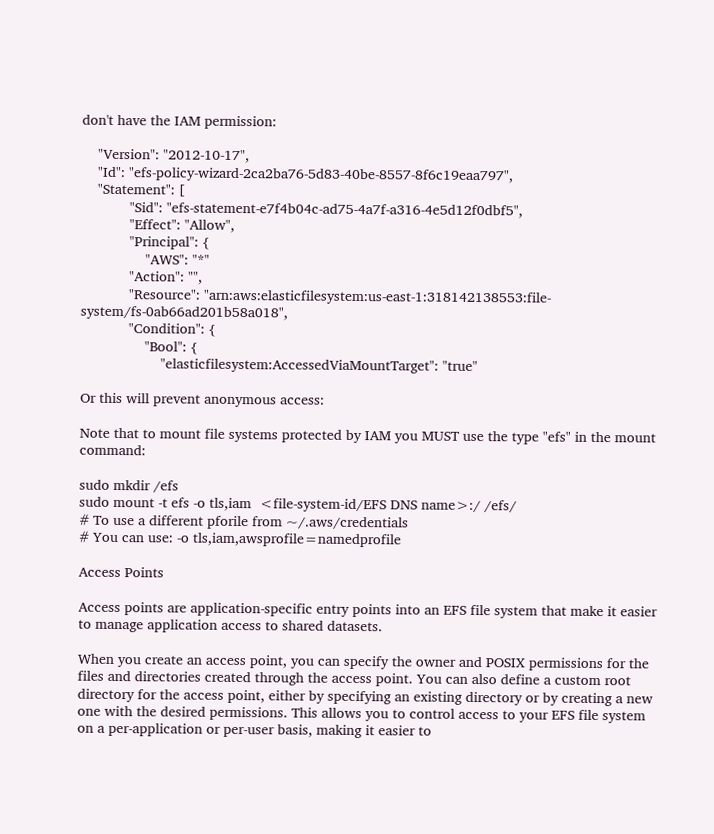don't have the IAM permission:

    "Version": "2012-10-17",
    "Id": "efs-policy-wizard-2ca2ba76-5d83-40be-8557-8f6c19eaa797",
    "Statement": [
            "Sid": "efs-statement-e7f4b04c-ad75-4a7f-a316-4e5d12f0dbf5",
            "Effect": "Allow",
            "Principal": {
                "AWS": "*"
            "Action": "",
            "Resource": "arn:aws:elasticfilesystem:us-east-1:318142138553:file-system/fs-0ab66ad201b58a018",
            "Condition": {
                "Bool": {
                    "elasticfilesystem:AccessedViaMountTarget": "true"

Or this will prevent anonymous access:

Note that to mount file systems protected by IAM you MUST use the type "efs" in the mount command:

sudo mkdir /efs
sudo mount -t efs -o tls,iam  <file-system-id/EFS DNS name>:/ /efs/
# To use a different pforile from ~/.aws/credentials
# You can use: -o tls,iam,awsprofile=namedprofile

Access Points

Access points are application-specific entry points into an EFS file system that make it easier to manage application access to shared datasets.

When you create an access point, you can specify the owner and POSIX permissions for the files and directories created through the access point. You can also define a custom root directory for the access point, either by specifying an existing directory or by creating a new one with the desired permissions. This allows you to control access to your EFS file system on a per-application or per-user basis, making it easier to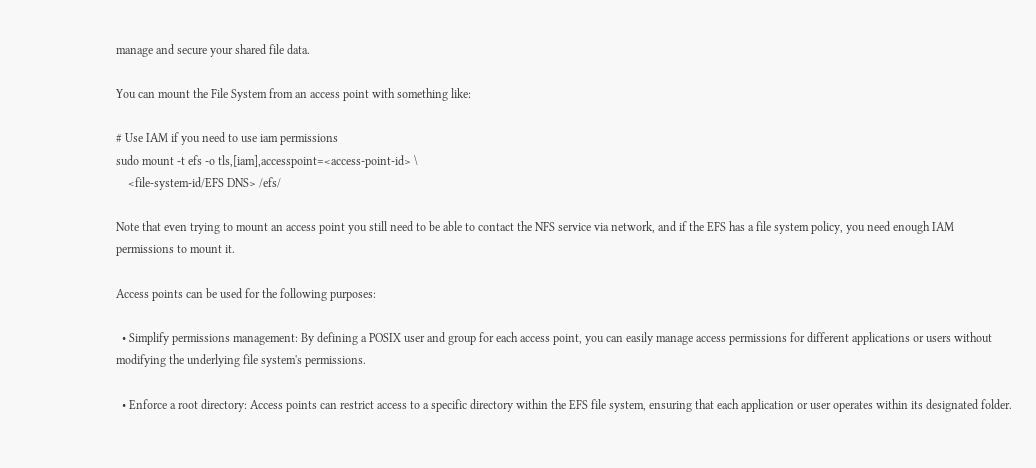manage and secure your shared file data.

You can mount the File System from an access point with something like:

# Use IAM if you need to use iam permissions
sudo mount -t efs -o tls,[iam],accesspoint=<access-point-id> \
    <file-system-id/EFS DNS> /efs/

Note that even trying to mount an access point you still need to be able to contact the NFS service via network, and if the EFS has a file system policy, you need enough IAM permissions to mount it.

Access points can be used for the following purposes:

  • Simplify permissions management: By defining a POSIX user and group for each access point, you can easily manage access permissions for different applications or users without modifying the underlying file system's permissions.

  • Enforce a root directory: Access points can restrict access to a specific directory within the EFS file system, ensuring that each application or user operates within its designated folder.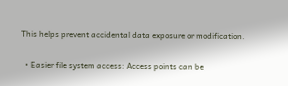This helps prevent accidental data exposure or modification.

  • Easier file system access: Access points can be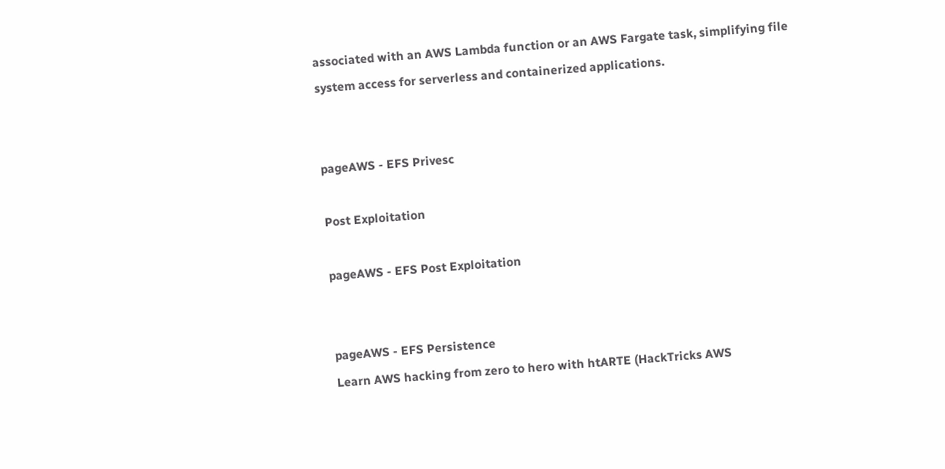associated with an AWS Lambda function or an AWS Fargate task, simplifying file system access for serverless and containerized applications.


pageAWS - EFS Privesc

Post Exploitation

pageAWS - EFS Post Exploitation


pageAWS - EFS Persistence
Learn AWS hacking from zero to hero with htARTE (HackTricks AWS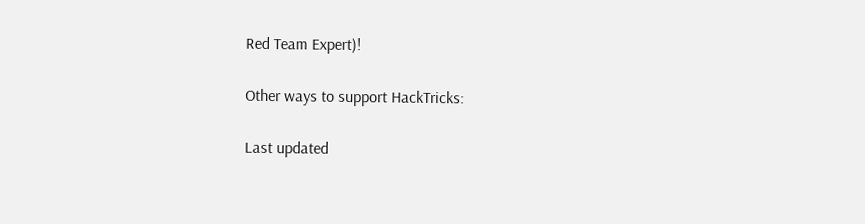Red Team Expert)!

Other ways to support HackTricks:

Last updated